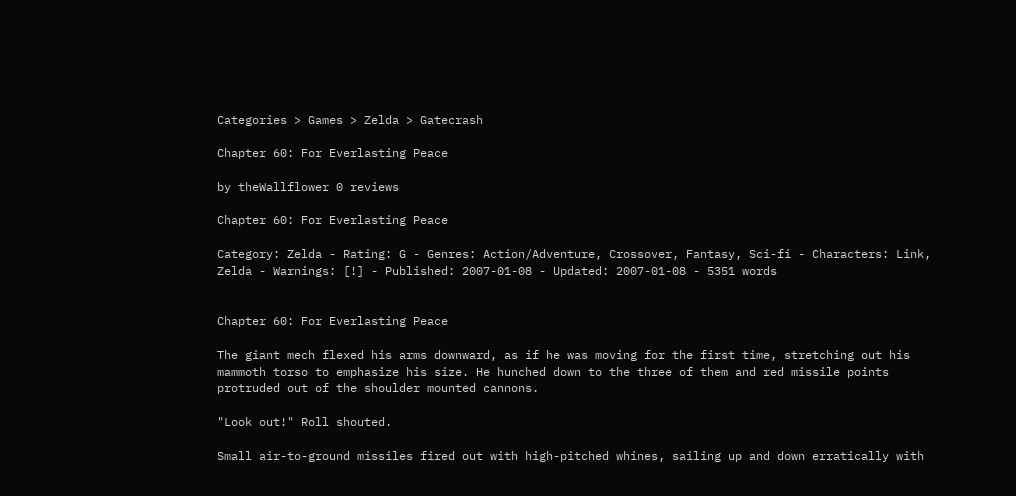Categories > Games > Zelda > Gatecrash

Chapter 60: For Everlasting Peace

by theWallflower 0 reviews

Chapter 60: For Everlasting Peace

Category: Zelda - Rating: G - Genres: Action/Adventure, Crossover, Fantasy, Sci-fi - Characters: Link, Zelda - Warnings: [!] - Published: 2007-01-08 - Updated: 2007-01-08 - 5351 words


Chapter 60: For Everlasting Peace

The giant mech flexed his arms downward, as if he was moving for the first time, stretching out his mammoth torso to emphasize his size. He hunched down to the three of them and red missile points protruded out of the shoulder mounted cannons.

"Look out!" Roll shouted.

Small air-to-ground missiles fired out with high-pitched whines, sailing up and down erratically with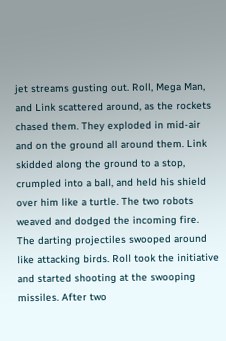jet streams gusting out. Roll, Mega Man, and Link scattered around, as the rockets chased them. They exploded in mid-air and on the ground all around them. Link skidded along the ground to a stop, crumpled into a ball, and held his shield over him like a turtle. The two robots weaved and dodged the incoming fire. The darting projectiles swooped around like attacking birds. Roll took the initiative and started shooting at the swooping missiles. After two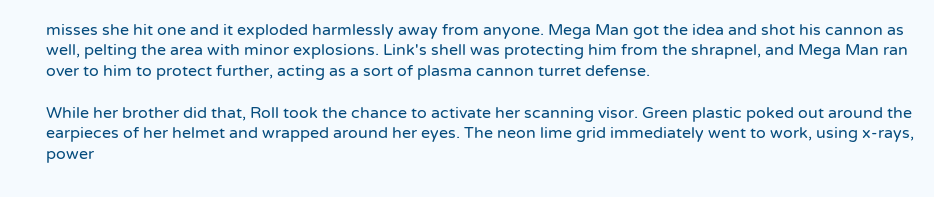misses she hit one and it exploded harmlessly away from anyone. Mega Man got the idea and shot his cannon as well, pelting the area with minor explosions. Link's shell was protecting him from the shrapnel, and Mega Man ran over to him to protect further, acting as a sort of plasma cannon turret defense.

While her brother did that, Roll took the chance to activate her scanning visor. Green plastic poked out around the earpieces of her helmet and wrapped around her eyes. The neon lime grid immediately went to work, using x-rays, power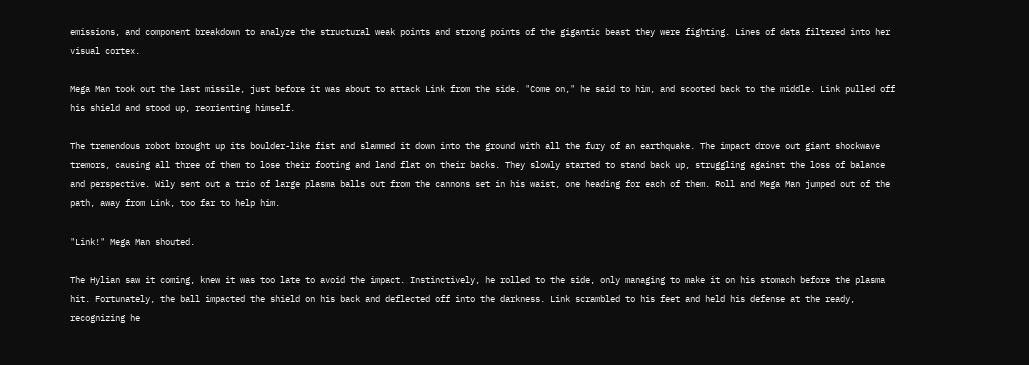emissions, and component breakdown to analyze the structural weak points and strong points of the gigantic beast they were fighting. Lines of data filtered into her visual cortex.

Mega Man took out the last missile, just before it was about to attack Link from the side. "Come on," he said to him, and scooted back to the middle. Link pulled off his shield and stood up, reorienting himself.

The tremendous robot brought up its boulder-like fist and slammed it down into the ground with all the fury of an earthquake. The impact drove out giant shockwave tremors, causing all three of them to lose their footing and land flat on their backs. They slowly started to stand back up, struggling against the loss of balance and perspective. Wily sent out a trio of large plasma balls out from the cannons set in his waist, one heading for each of them. Roll and Mega Man jumped out of the path, away from Link, too far to help him.

"Link!" Mega Man shouted.

The Hylian saw it coming, knew it was too late to avoid the impact. Instinctively, he rolled to the side, only managing to make it on his stomach before the plasma hit. Fortunately, the ball impacted the shield on his back and deflected off into the darkness. Link scrambled to his feet and held his defense at the ready, recognizing he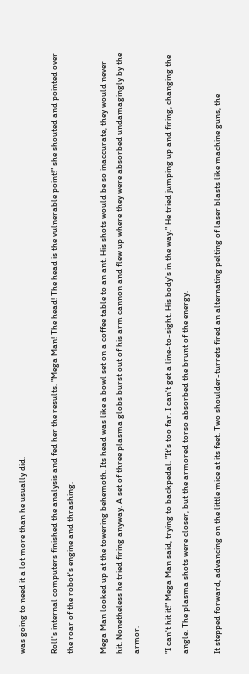was going to need it a lot more than he usually did.

Roll's internal computers finished the analysis and fed her the results. "Mega Man! The head! The head is the vulnerable point!" she shouted and pointed over the roar of the robot's engine and thrashing.

Mega Man looked up at the towering behemoth. Its head was like a bowl set on a coffee table to an ant. His shots would be so inaccurate, they would never hit. Nonetheless he tried firing anyway. A set of three plasma globs burst out of his arm cannon and flew up where they were absorbed undamagingly by the armor.

"I can't hit it!" Mega Man said, trying to backpedal. "It's too far. I can't get a line-to-sight. His body's in the way." He tried jumping up and firing, changing the angle. The plasma shots were closer, but the armored torso absorbed the brunt of the energy.

It stepped forward, advancing on the little mice at its feet. Two shoulder-turrets fired an alternating pelting of laser blasts like machine guns, the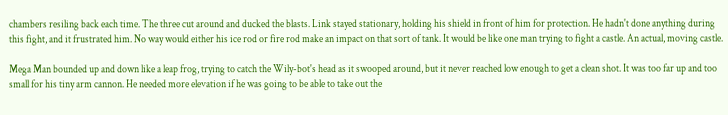chambers resiling back each time. The three cut around and ducked the blasts. Link stayed stationary, holding his shield in front of him for protection. He hadn't done anything during this fight, and it frustrated him. No way would either his ice rod or fire rod make an impact on that sort of tank. It would be like one man trying to fight a castle. An actual, moving castle.

Mega Man bounded up and down like a leap frog, trying to catch the Wily-bot's head as it swooped around, but it never reached low enough to get a clean shot. It was too far up and too small for his tiny arm cannon. He needed more elevation if he was going to be able to take out the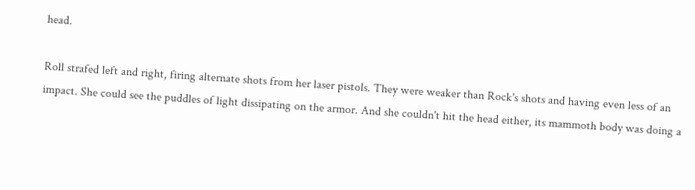head.

Roll strafed left and right, firing alternate shots from her laser pistols. They were weaker than Rock's shots and having even less of an impact. She could see the puddles of light dissipating on the armor. And she couldn't hit the head either, its mammoth body was doing a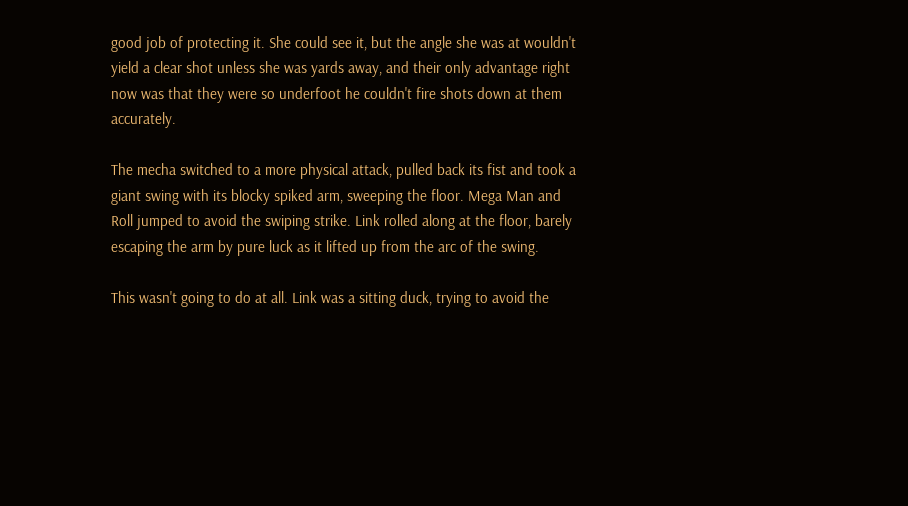good job of protecting it. She could see it, but the angle she was at wouldn't yield a clear shot unless she was yards away, and their only advantage right now was that they were so underfoot he couldn't fire shots down at them accurately.

The mecha switched to a more physical attack, pulled back its fist and took a giant swing with its blocky spiked arm, sweeping the floor. Mega Man and Roll jumped to avoid the swiping strike. Link rolled along at the floor, barely escaping the arm by pure luck as it lifted up from the arc of the swing.

This wasn't going to do at all. Link was a sitting duck, trying to avoid the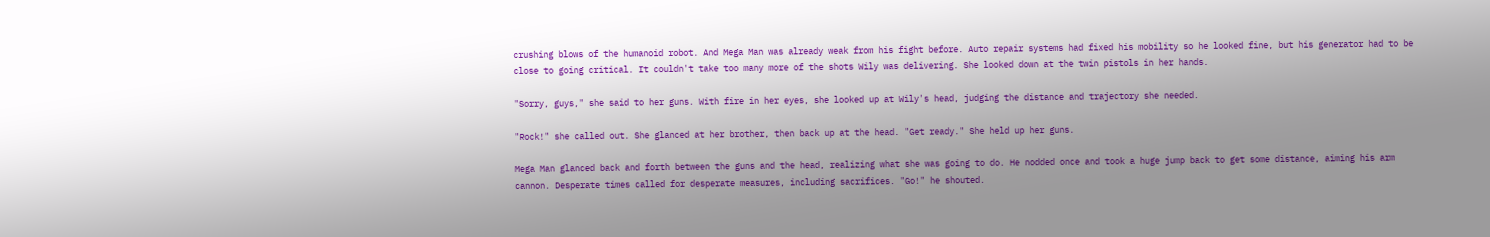crushing blows of the humanoid robot. And Mega Man was already weak from his fight before. Auto repair systems had fixed his mobility so he looked fine, but his generator had to be close to going critical. It couldn't take too many more of the shots Wily was delivering. She looked down at the twin pistols in her hands.

"Sorry, guys," she said to her guns. With fire in her eyes, she looked up at Wily's head, judging the distance and trajectory she needed.

"Rock!" she called out. She glanced at her brother, then back up at the head. "Get ready." She held up her guns.

Mega Man glanced back and forth between the guns and the head, realizing what she was going to do. He nodded once and took a huge jump back to get some distance, aiming his arm cannon. Desperate times called for desperate measures, including sacrifices. "Go!" he shouted.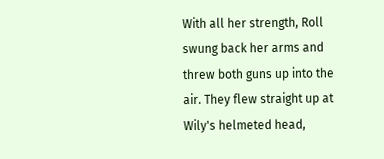With all her strength, Roll swung back her arms and threw both guns up into the air. They flew straight up at Wily's helmeted head,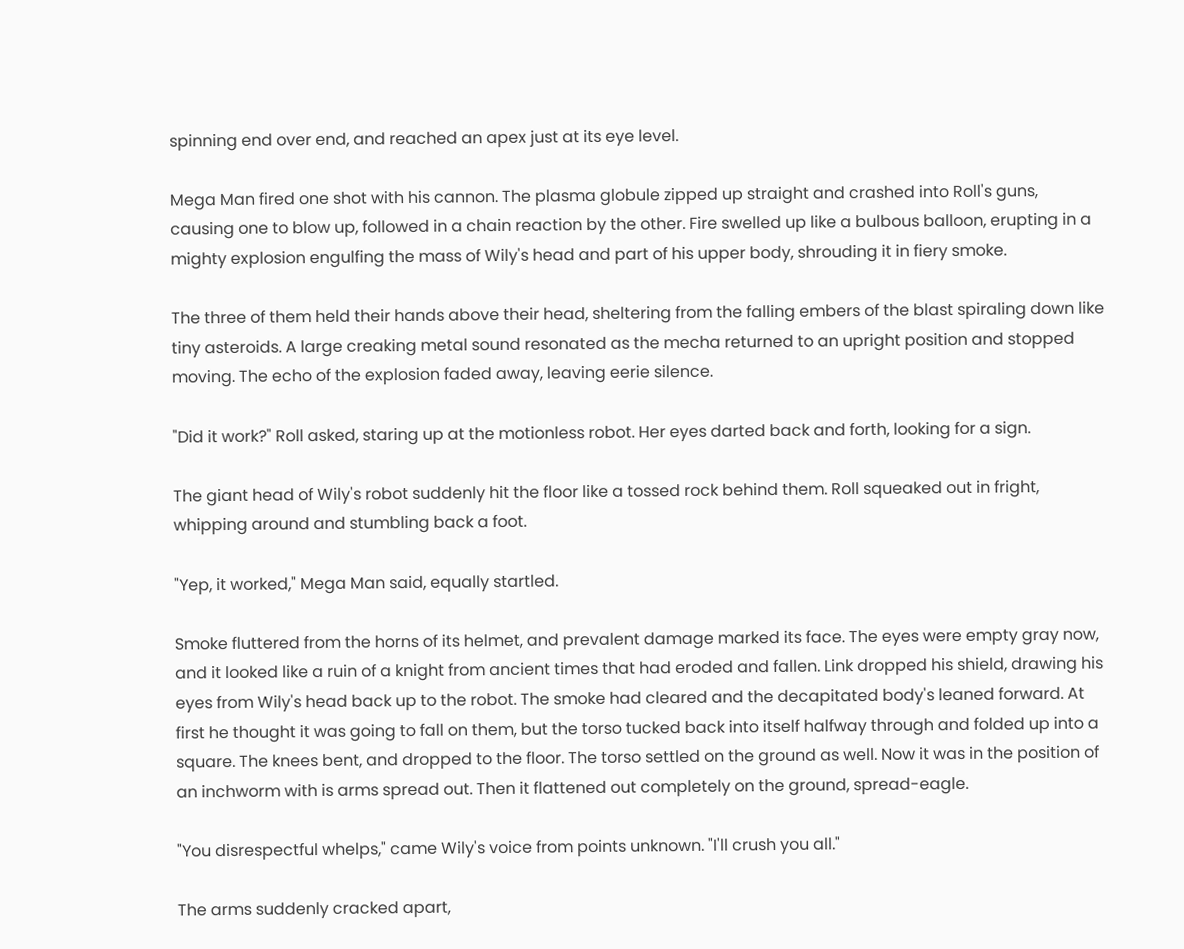spinning end over end, and reached an apex just at its eye level.

Mega Man fired one shot with his cannon. The plasma globule zipped up straight and crashed into Roll's guns, causing one to blow up, followed in a chain reaction by the other. Fire swelled up like a bulbous balloon, erupting in a mighty explosion engulfing the mass of Wily's head and part of his upper body, shrouding it in fiery smoke.

The three of them held their hands above their head, sheltering from the falling embers of the blast spiraling down like tiny asteroids. A large creaking metal sound resonated as the mecha returned to an upright position and stopped moving. The echo of the explosion faded away, leaving eerie silence.

"Did it work?" Roll asked, staring up at the motionless robot. Her eyes darted back and forth, looking for a sign.

The giant head of Wily's robot suddenly hit the floor like a tossed rock behind them. Roll squeaked out in fright, whipping around and stumbling back a foot.

"Yep, it worked," Mega Man said, equally startled.

Smoke fluttered from the horns of its helmet, and prevalent damage marked its face. The eyes were empty gray now, and it looked like a ruin of a knight from ancient times that had eroded and fallen. Link dropped his shield, drawing his eyes from Wily's head back up to the robot. The smoke had cleared and the decapitated body's leaned forward. At first he thought it was going to fall on them, but the torso tucked back into itself halfway through and folded up into a square. The knees bent, and dropped to the floor. The torso settled on the ground as well. Now it was in the position of an inchworm with is arms spread out. Then it flattened out completely on the ground, spread-eagle.

"You disrespectful whelps," came Wily's voice from points unknown. "I'll crush you all."

The arms suddenly cracked apart,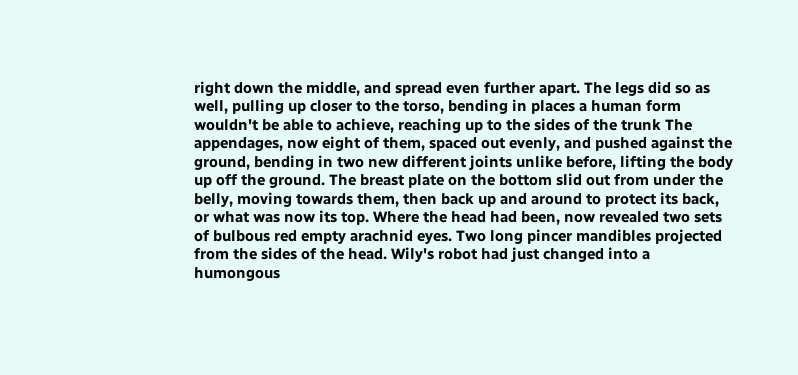right down the middle, and spread even further apart. The legs did so as well, pulling up closer to the torso, bending in places a human form wouldn't be able to achieve, reaching up to the sides of the trunk The appendages, now eight of them, spaced out evenly, and pushed against the ground, bending in two new different joints unlike before, lifting the body up off the ground. The breast plate on the bottom slid out from under the belly, moving towards them, then back up and around to protect its back, or what was now its top. Where the head had been, now revealed two sets of bulbous red empty arachnid eyes. Two long pincer mandibles projected from the sides of the head. Wily's robot had just changed into a humongous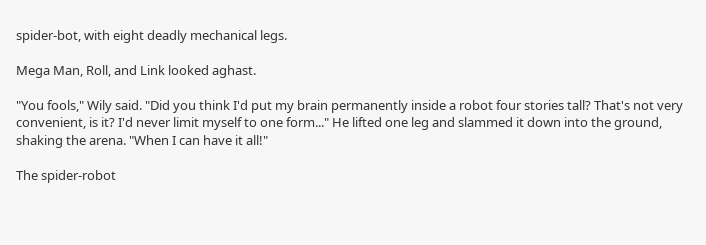spider-bot, with eight deadly mechanical legs.

Mega Man, Roll, and Link looked aghast.

"You fools," Wily said. "Did you think I'd put my brain permanently inside a robot four stories tall? That's not very convenient, is it? I'd never limit myself to one form..." He lifted one leg and slammed it down into the ground, shaking the arena. "When I can have it all!"

The spider-robot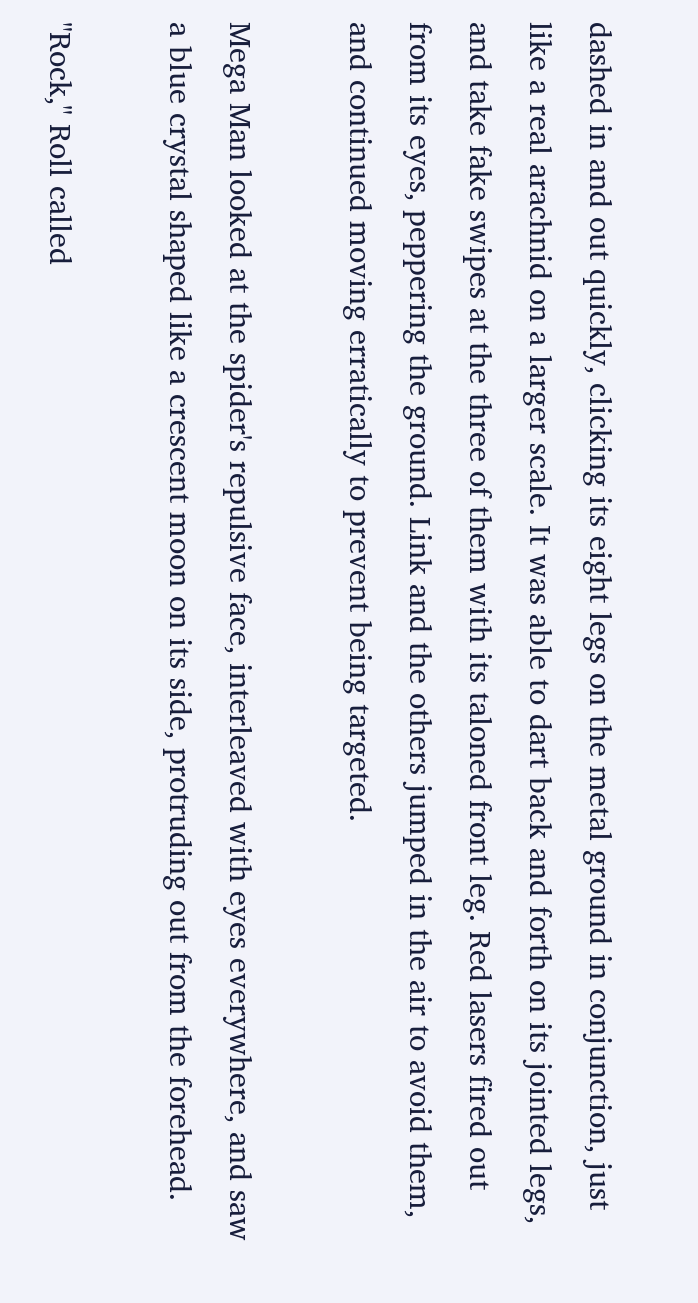dashed in and out quickly, clicking its eight legs on the metal ground in conjunction, just like a real arachnid on a larger scale. It was able to dart back and forth on its jointed legs, and take fake swipes at the three of them with its taloned front leg. Red lasers fired out from its eyes, peppering the ground. Link and the others jumped in the air to avoid them, and continued moving erratically to prevent being targeted.

Mega Man looked at the spider's repulsive face, interleaved with eyes everywhere, and saw a blue crystal shaped like a crescent moon on its side, protruding out from the forehead.

"Rock," Roll called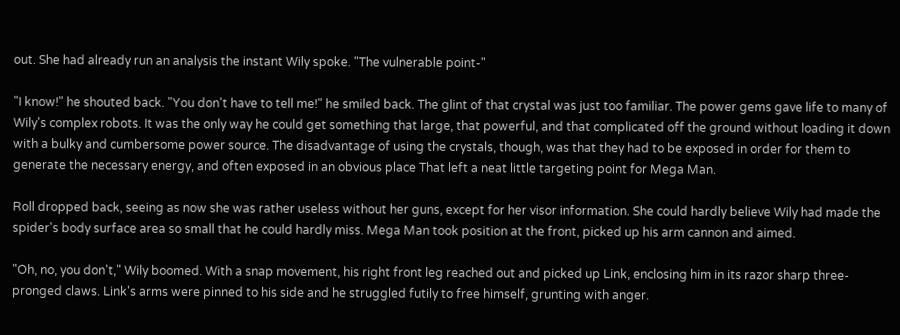out. She had already run an analysis the instant Wily spoke. "The vulnerable point-"

"I know!" he shouted back. "You don't have to tell me!" he smiled back. The glint of that crystal was just too familiar. The power gems gave life to many of Wily's complex robots. It was the only way he could get something that large, that powerful, and that complicated off the ground without loading it down with a bulky and cumbersome power source. The disadvantage of using the crystals, though, was that they had to be exposed in order for them to generate the necessary energy, and often exposed in an obvious place That left a neat little targeting point for Mega Man.

Roll dropped back, seeing as now she was rather useless without her guns, except for her visor information. She could hardly believe Wily had made the spider's body surface area so small that he could hardly miss. Mega Man took position at the front, picked up his arm cannon and aimed.

"Oh, no, you don't," Wily boomed. With a snap movement, his right front leg reached out and picked up Link, enclosing him in its razor sharp three-pronged claws. Link's arms were pinned to his side and he struggled futily to free himself, grunting with anger.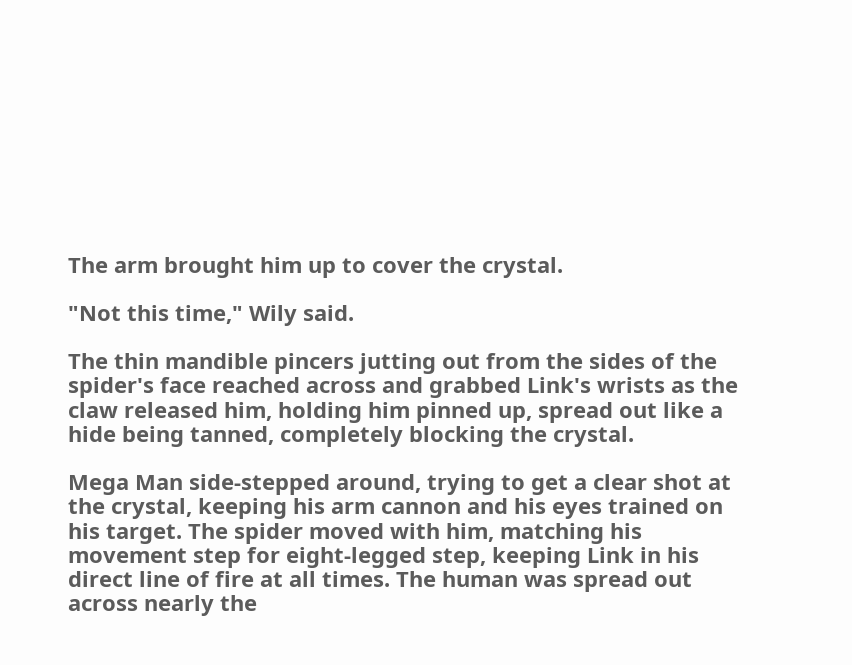The arm brought him up to cover the crystal.

"Not this time," Wily said.

The thin mandible pincers jutting out from the sides of the spider's face reached across and grabbed Link's wrists as the claw released him, holding him pinned up, spread out like a hide being tanned, completely blocking the crystal.

Mega Man side-stepped around, trying to get a clear shot at the crystal, keeping his arm cannon and his eyes trained on his target. The spider moved with him, matching his movement step for eight-legged step, keeping Link in his direct line of fire at all times. The human was spread out across nearly the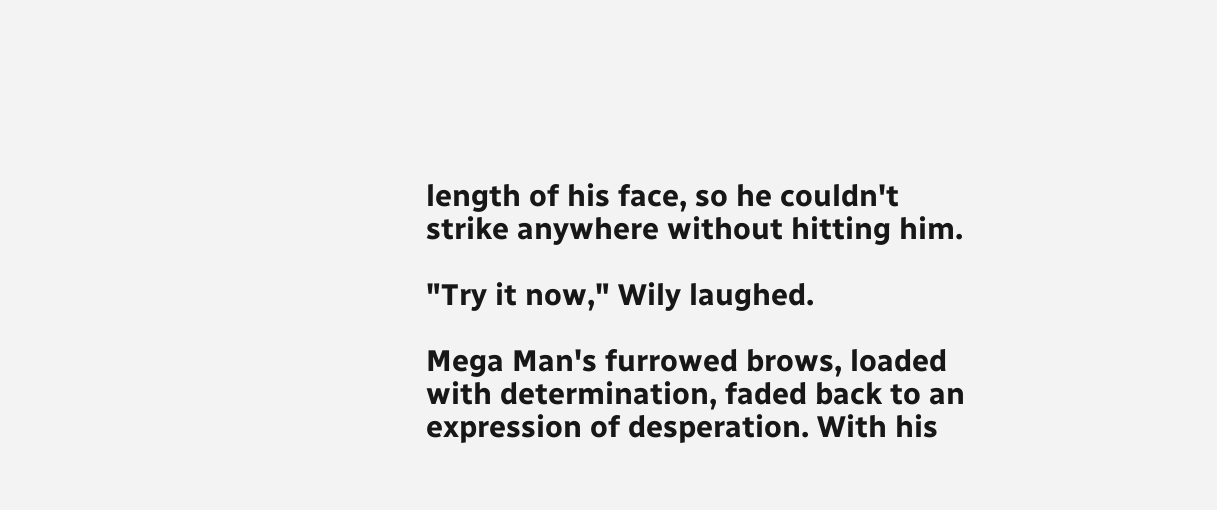length of his face, so he couldn't strike anywhere without hitting him.

"Try it now," Wily laughed.

Mega Man's furrowed brows, loaded with determination, faded back to an expression of desperation. With his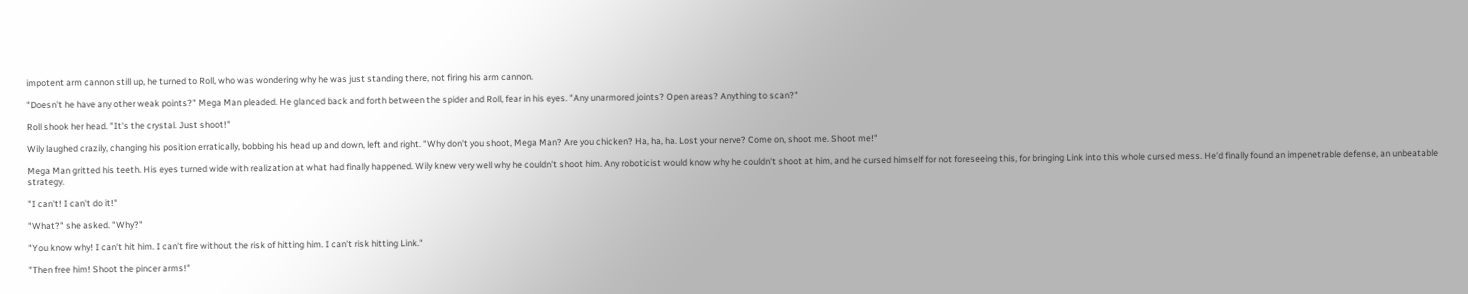impotent arm cannon still up, he turned to Roll, who was wondering why he was just standing there, not firing his arm cannon.

"Doesn't he have any other weak points?" Mega Man pleaded. He glanced back and forth between the spider and Roll, fear in his eyes. "Any unarmored joints? Open areas? Anything to scan?"

Roll shook her head. "It's the crystal. Just shoot!"

Wily laughed crazily, changing his position erratically, bobbing his head up and down, left and right. "Why don't you shoot, Mega Man? Are you chicken? Ha, ha, ha. Lost your nerve? Come on, shoot me. Shoot me!"

Mega Man gritted his teeth. His eyes turned wide with realization at what had finally happened. Wily knew very well why he couldn't shoot him. Any roboticist would know why he couldn't shoot at him, and he cursed himself for not foreseeing this, for bringing Link into this whole cursed mess. He'd finally found an impenetrable defense, an unbeatable strategy.

"I can't! I can't do it!"

"What?" she asked. "Why?"

"You know why! I can't hit him. I can't fire without the risk of hitting him. I can't risk hitting Link."

"Then free him! Shoot the pincer arms!"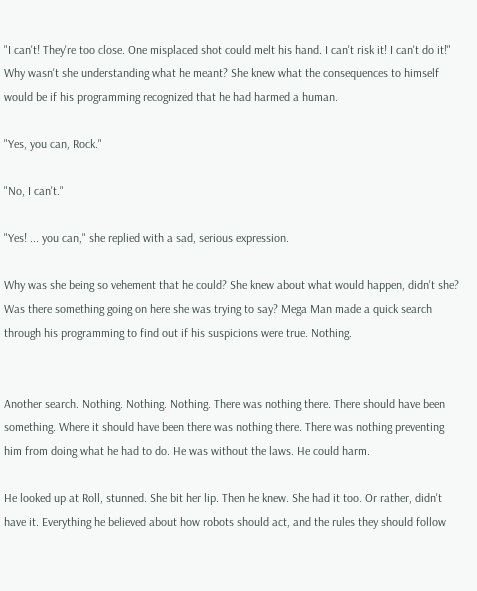"I can't! They're too close. One misplaced shot could melt his hand. I can't risk it! I can't do it!" Why wasn't she understanding what he meant? She knew what the consequences to himself would be if his programming recognized that he had harmed a human.

"Yes, you can, Rock."

"No, I can't."

"Yes! ... you can," she replied with a sad, serious expression.

Why was she being so vehement that he could? She knew about what would happen, didn't she? Was there something going on here she was trying to say? Mega Man made a quick search through his programming to find out if his suspicions were true. Nothing.


Another search. Nothing. Nothing. Nothing. There was nothing there. There should have been something. Where it should have been there was nothing there. There was nothing preventing him from doing what he had to do. He was without the laws. He could harm.

He looked up at Roll, stunned. She bit her lip. Then he knew. She had it too. Or rather, didn't have it. Everything he believed about how robots should act, and the rules they should follow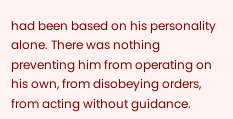had been based on his personality alone. There was nothing preventing him from operating on his own, from disobeying orders, from acting without guidance.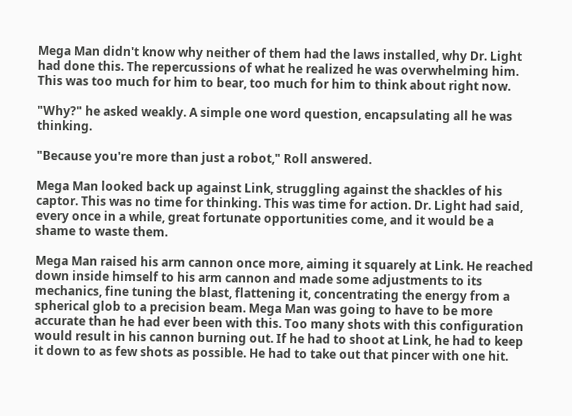Mega Man didn't know why neither of them had the laws installed, why Dr. Light had done this. The repercussions of what he realized he was overwhelming him. This was too much for him to bear, too much for him to think about right now.

"Why?" he asked weakly. A simple one word question, encapsulating all he was thinking.

"Because you're more than just a robot," Roll answered.

Mega Man looked back up against Link, struggling against the shackles of his captor. This was no time for thinking. This was time for action. Dr. Light had said, every once in a while, great fortunate opportunities come, and it would be a shame to waste them.

Mega Man raised his arm cannon once more, aiming it squarely at Link. He reached down inside himself to his arm cannon and made some adjustments to its mechanics, fine tuning the blast, flattening it, concentrating the energy from a spherical glob to a precision beam. Mega Man was going to have to be more accurate than he had ever been with this. Too many shots with this configuration would result in his cannon burning out. If he had to shoot at Link, he had to keep it down to as few shots as possible. He had to take out that pincer with one hit.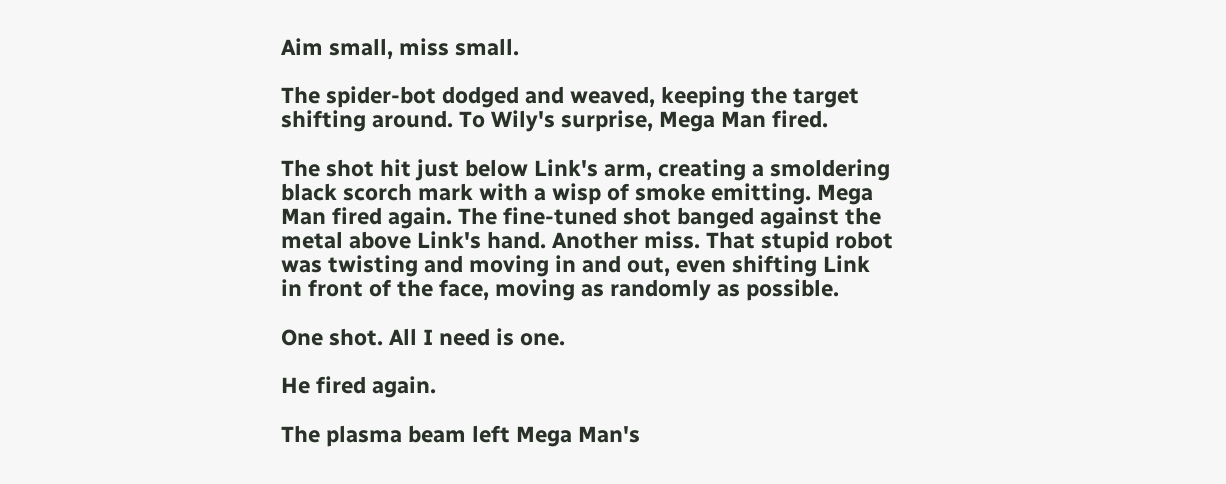Aim small, miss small.

The spider-bot dodged and weaved, keeping the target shifting around. To Wily's surprise, Mega Man fired.

The shot hit just below Link's arm, creating a smoldering black scorch mark with a wisp of smoke emitting. Mega Man fired again. The fine-tuned shot banged against the metal above Link's hand. Another miss. That stupid robot was twisting and moving in and out, even shifting Link in front of the face, moving as randomly as possible.

One shot. All I need is one.

He fired again.

The plasma beam left Mega Man's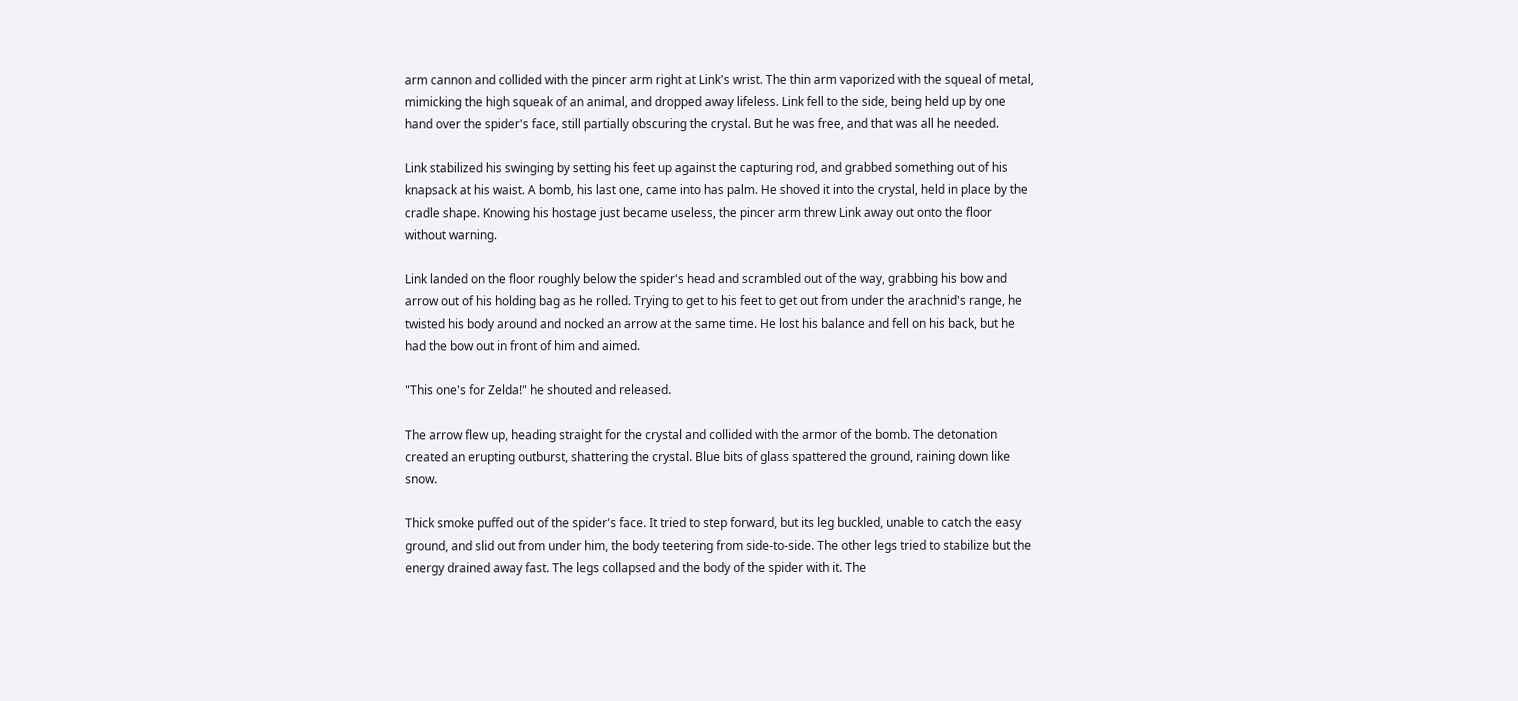arm cannon and collided with the pincer arm right at Link's wrist. The thin arm vaporized with the squeal of metal, mimicking the high squeak of an animal, and dropped away lifeless. Link fell to the side, being held up by one hand over the spider's face, still partially obscuring the crystal. But he was free, and that was all he needed.

Link stabilized his swinging by setting his feet up against the capturing rod, and grabbed something out of his knapsack at his waist. A bomb, his last one, came into has palm. He shoved it into the crystal, held in place by the cradle shape. Knowing his hostage just became useless, the pincer arm threw Link away out onto the floor without warning.

Link landed on the floor roughly below the spider's head and scrambled out of the way, grabbing his bow and arrow out of his holding bag as he rolled. Trying to get to his feet to get out from under the arachnid's range, he twisted his body around and nocked an arrow at the same time. He lost his balance and fell on his back, but he had the bow out in front of him and aimed.

"This one's for Zelda!" he shouted and released.

The arrow flew up, heading straight for the crystal and collided with the armor of the bomb. The detonation created an erupting outburst, shattering the crystal. Blue bits of glass spattered the ground, raining down like snow.

Thick smoke puffed out of the spider's face. It tried to step forward, but its leg buckled, unable to catch the easy ground, and slid out from under him, the body teetering from side-to-side. The other legs tried to stabilize but the energy drained away fast. The legs collapsed and the body of the spider with it. The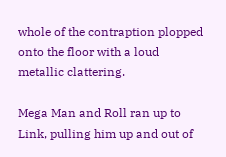whole of the contraption plopped onto the floor with a loud metallic clattering.

Mega Man and Roll ran up to Link, pulling him up and out of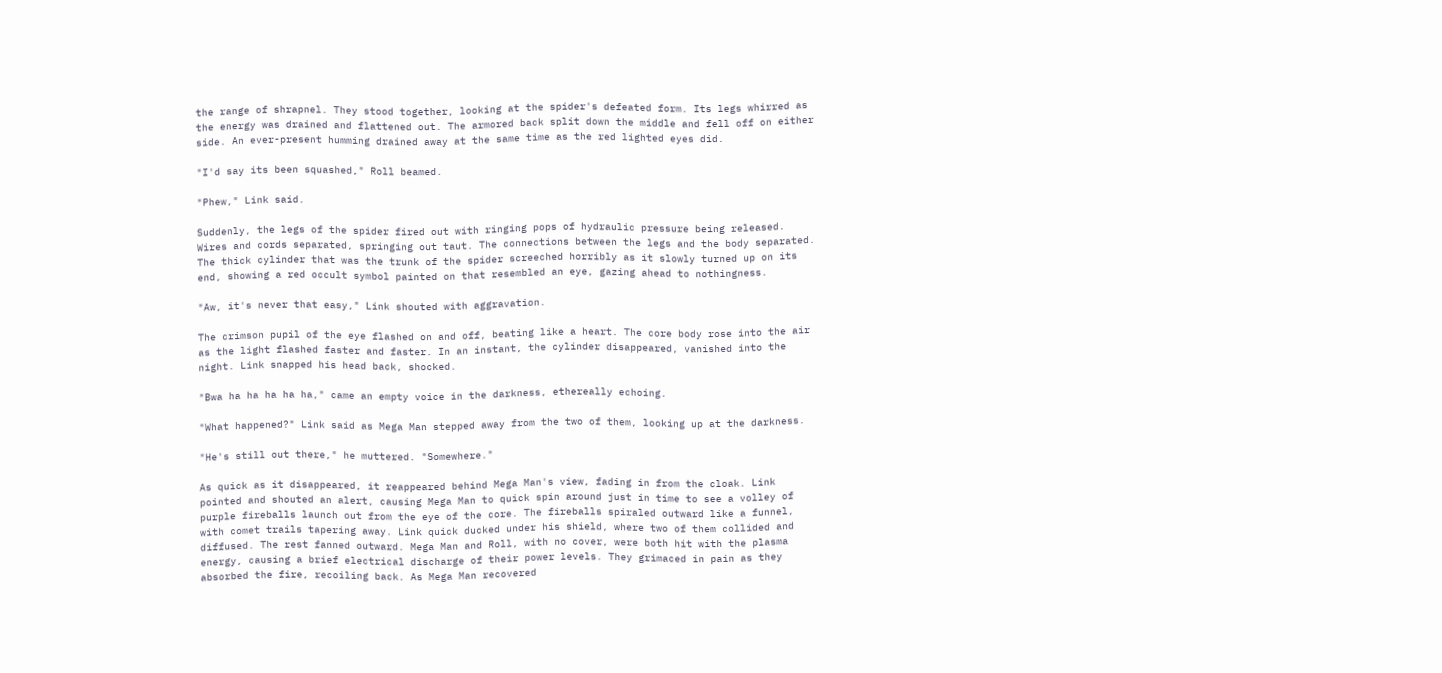the range of shrapnel. They stood together, looking at the spider's defeated form. Its legs whirred as the energy was drained and flattened out. The armored back split down the middle and fell off on either side. An ever-present humming drained away at the same time as the red lighted eyes did.

"I'd say its been squashed," Roll beamed.

"Phew," Link said.

Suddenly, the legs of the spider fired out with ringing pops of hydraulic pressure being released. Wires and cords separated, springing out taut. The connections between the legs and the body separated. The thick cylinder that was the trunk of the spider screeched horribly as it slowly turned up on its end, showing a red occult symbol painted on that resembled an eye, gazing ahead to nothingness.

"Aw, it's never that easy," Link shouted with aggravation.

The crimson pupil of the eye flashed on and off, beating like a heart. The core body rose into the air as the light flashed faster and faster. In an instant, the cylinder disappeared, vanished into the night. Link snapped his head back, shocked.

"Bwa ha ha ha ha ha," came an empty voice in the darkness, ethereally echoing.

"What happened?" Link said as Mega Man stepped away from the two of them, looking up at the darkness.

"He's still out there," he muttered. "Somewhere."

As quick as it disappeared, it reappeared behind Mega Man's view, fading in from the cloak. Link pointed and shouted an alert, causing Mega Man to quick spin around just in time to see a volley of purple fireballs launch out from the eye of the core. The fireballs spiraled outward like a funnel, with comet trails tapering away. Link quick ducked under his shield, where two of them collided and diffused. The rest fanned outward. Mega Man and Roll, with no cover, were both hit with the plasma energy, causing a brief electrical discharge of their power levels. They grimaced in pain as they absorbed the fire, recoiling back. As Mega Man recovered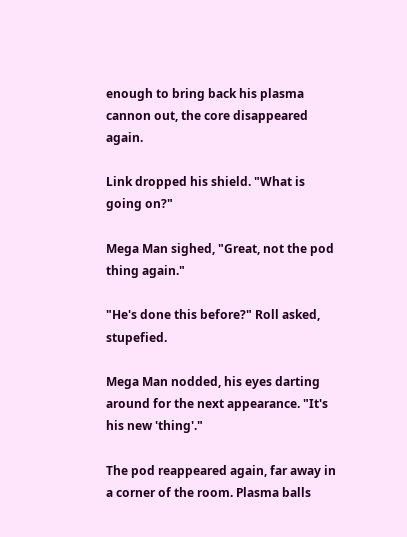enough to bring back his plasma cannon out, the core disappeared again.

Link dropped his shield. "What is going on?"

Mega Man sighed, "Great, not the pod thing again."

"He's done this before?" Roll asked, stupefied.

Mega Man nodded, his eyes darting around for the next appearance. "It's his new 'thing'."

The pod reappeared again, far away in a corner of the room. Plasma balls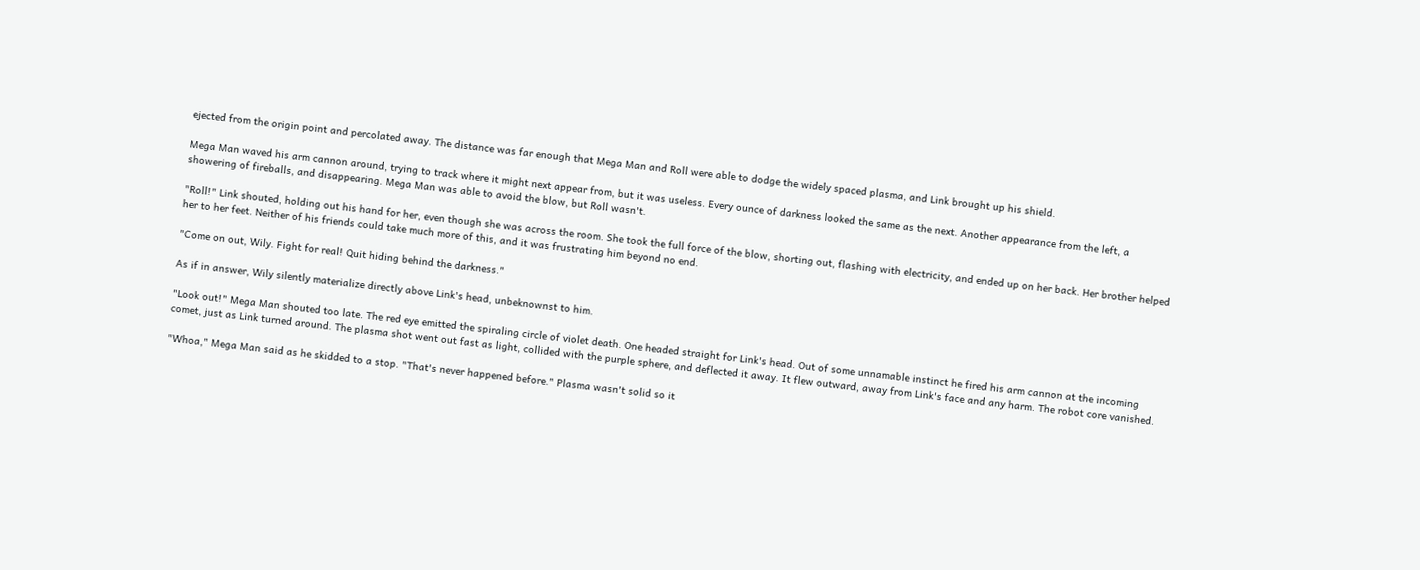ejected from the origin point and percolated away. The distance was far enough that Mega Man and Roll were able to dodge the widely spaced plasma, and Link brought up his shield.

Mega Man waved his arm cannon around, trying to track where it might next appear from, but it was useless. Every ounce of darkness looked the same as the next. Another appearance from the left, a showering of fireballs, and disappearing. Mega Man was able to avoid the blow, but Roll wasn't.

"Roll!" Link shouted, holding out his hand for her, even though she was across the room. She took the full force of the blow, shorting out, flashing with electricity, and ended up on her back. Her brother helped her to her feet. Neither of his friends could take much more of this, and it was frustrating him beyond no end.

"Come on out, Wily. Fight for real! Quit hiding behind the darkness."

As if in answer, Wily silently materialize directly above Link's head, unbeknownst to him.

"Look out!" Mega Man shouted too late. The red eye emitted the spiraling circle of violet death. One headed straight for Link's head. Out of some unnamable instinct he fired his arm cannon at the incoming comet, just as Link turned around. The plasma shot went out fast as light, collided with the purple sphere, and deflected it away. It flew outward, away from Link's face and any harm. The robot core vanished.

"Whoa," Mega Man said as he skidded to a stop. "That's never happened before." Plasma wasn't solid so it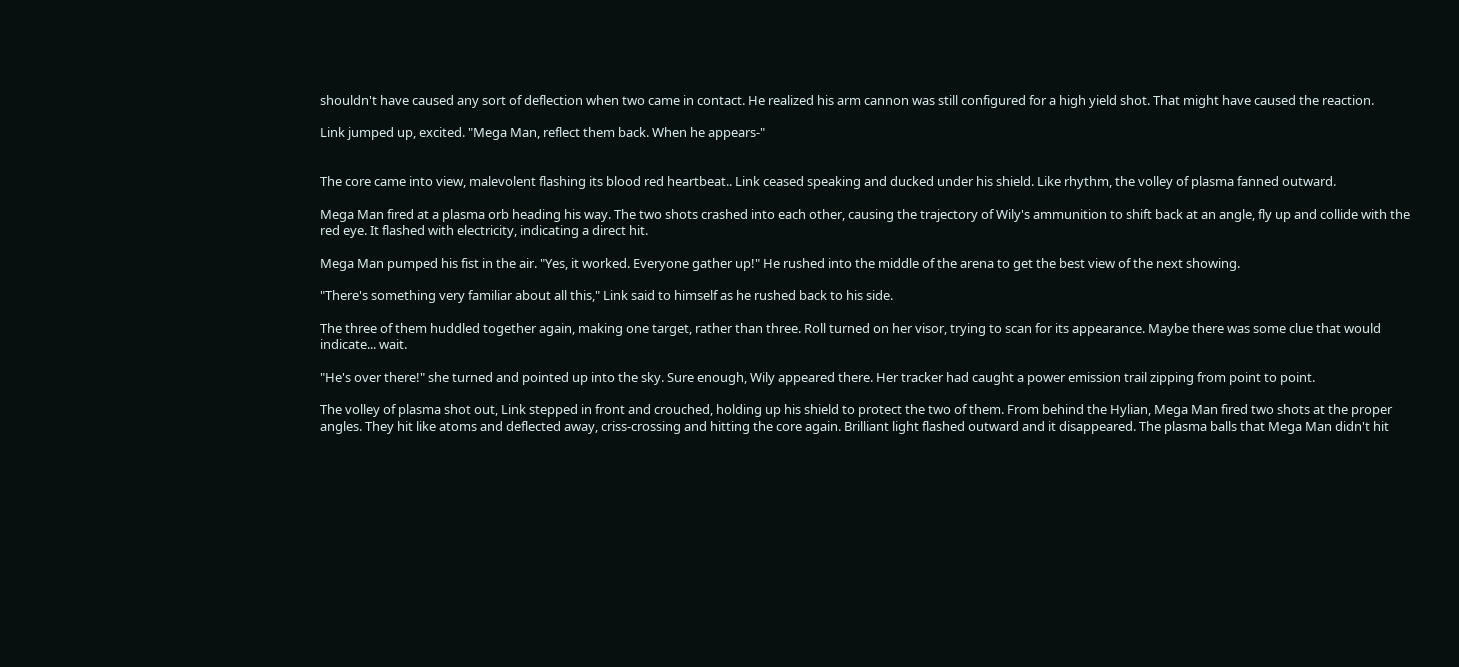shouldn't have caused any sort of deflection when two came in contact. He realized his arm cannon was still configured for a high yield shot. That might have caused the reaction.

Link jumped up, excited. "Mega Man, reflect them back. When he appears-"


The core came into view, malevolent flashing its blood red heartbeat.. Link ceased speaking and ducked under his shield. Like rhythm, the volley of plasma fanned outward.

Mega Man fired at a plasma orb heading his way. The two shots crashed into each other, causing the trajectory of Wily's ammunition to shift back at an angle, fly up and collide with the red eye. It flashed with electricity, indicating a direct hit.

Mega Man pumped his fist in the air. "Yes, it worked. Everyone gather up!" He rushed into the middle of the arena to get the best view of the next showing.

"There's something very familiar about all this," Link said to himself as he rushed back to his side.

The three of them huddled together again, making one target, rather than three. Roll turned on her visor, trying to scan for its appearance. Maybe there was some clue that would indicate... wait.

"He's over there!" she turned and pointed up into the sky. Sure enough, Wily appeared there. Her tracker had caught a power emission trail zipping from point to point.

The volley of plasma shot out, Link stepped in front and crouched, holding up his shield to protect the two of them. From behind the Hylian, Mega Man fired two shots at the proper angles. They hit like atoms and deflected away, criss-crossing and hitting the core again. Brilliant light flashed outward and it disappeared. The plasma balls that Mega Man didn't hit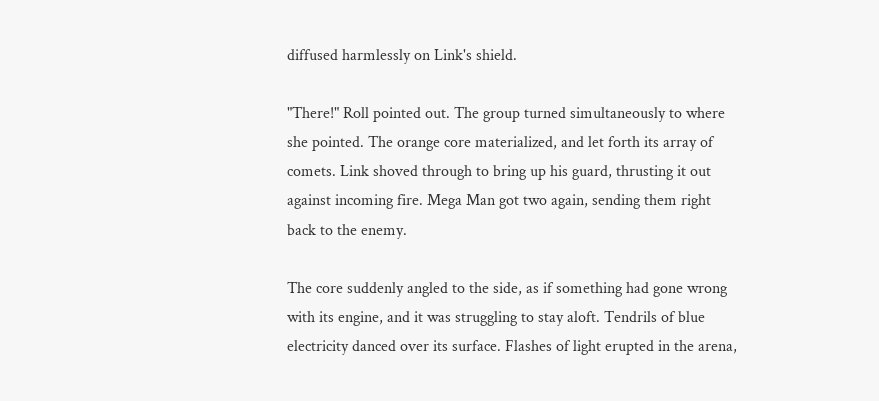diffused harmlessly on Link's shield.

"There!" Roll pointed out. The group turned simultaneously to where she pointed. The orange core materialized, and let forth its array of comets. Link shoved through to bring up his guard, thrusting it out against incoming fire. Mega Man got two again, sending them right back to the enemy.

The core suddenly angled to the side, as if something had gone wrong with its engine, and it was struggling to stay aloft. Tendrils of blue electricity danced over its surface. Flashes of light erupted in the arena,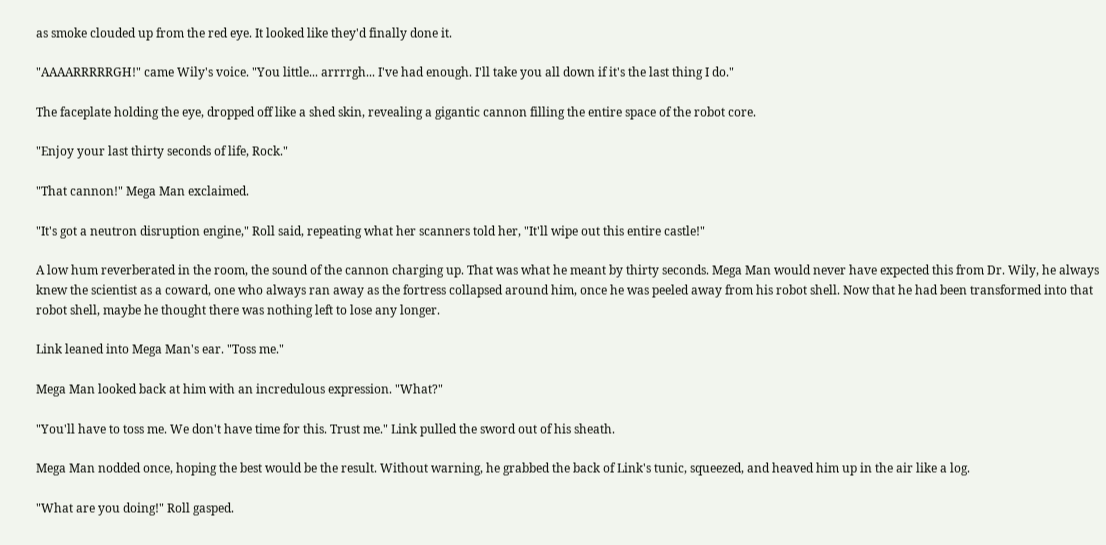as smoke clouded up from the red eye. It looked like they'd finally done it.

"AAAARRRRRGH!" came Wily's voice. "You little... arrrrgh... I've had enough. I'll take you all down if it's the last thing I do."

The faceplate holding the eye, dropped off like a shed skin, revealing a gigantic cannon filling the entire space of the robot core.

"Enjoy your last thirty seconds of life, Rock."

"That cannon!" Mega Man exclaimed.

"It's got a neutron disruption engine," Roll said, repeating what her scanners told her, "It'll wipe out this entire castle!"

A low hum reverberated in the room, the sound of the cannon charging up. That was what he meant by thirty seconds. Mega Man would never have expected this from Dr. Wily, he always knew the scientist as a coward, one who always ran away as the fortress collapsed around him, once he was peeled away from his robot shell. Now that he had been transformed into that robot shell, maybe he thought there was nothing left to lose any longer.

Link leaned into Mega Man's ear. "Toss me."

Mega Man looked back at him with an incredulous expression. "What?"

"You'll have to toss me. We don't have time for this. Trust me." Link pulled the sword out of his sheath.

Mega Man nodded once, hoping the best would be the result. Without warning, he grabbed the back of Link's tunic, squeezed, and heaved him up in the air like a log.

"What are you doing!" Roll gasped.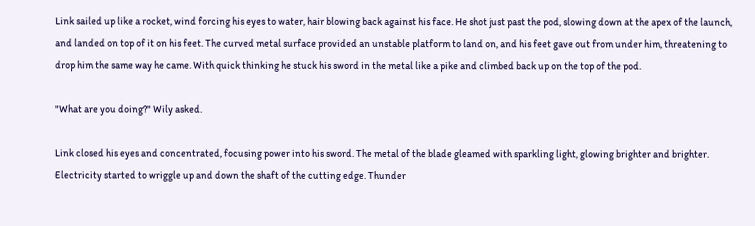Link sailed up like a rocket, wind forcing his eyes to water, hair blowing back against his face. He shot just past the pod, slowing down at the apex of the launch, and landed on top of it on his feet. The curved metal surface provided an unstable platform to land on, and his feet gave out from under him, threatening to drop him the same way he came. With quick thinking he stuck his sword in the metal like a pike and climbed back up on the top of the pod.

"What are you doing?" Wily asked.

Link closed his eyes and concentrated, focusing power into his sword. The metal of the blade gleamed with sparkling light, glowing brighter and brighter. Electricity started to wriggle up and down the shaft of the cutting edge. Thunder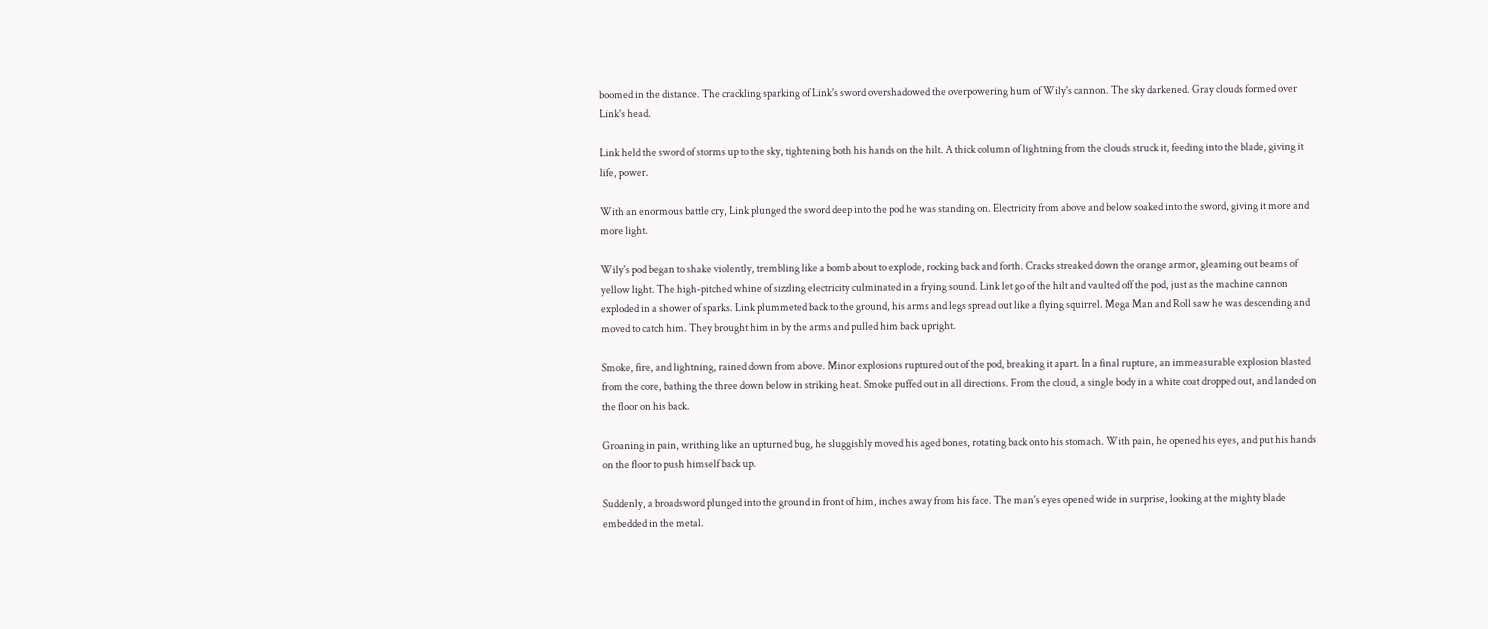boomed in the distance. The crackling sparking of Link's sword overshadowed the overpowering hum of Wily's cannon. The sky darkened. Gray clouds formed over Link's head.

Link held the sword of storms up to the sky, tightening both his hands on the hilt. A thick column of lightning from the clouds struck it, feeding into the blade, giving it life, power.

With an enormous battle cry, Link plunged the sword deep into the pod he was standing on. Electricity from above and below soaked into the sword, giving it more and more light.

Wily's pod began to shake violently, trembling like a bomb about to explode, rocking back and forth. Cracks streaked down the orange armor, gleaming out beams of yellow light. The high-pitched whine of sizzling electricity culminated in a frying sound. Link let go of the hilt and vaulted off the pod, just as the machine cannon exploded in a shower of sparks. Link plummeted back to the ground, his arms and legs spread out like a flying squirrel. Mega Man and Roll saw he was descending and moved to catch him. They brought him in by the arms and pulled him back upright.

Smoke, fire, and lightning, rained down from above. Minor explosions ruptured out of the pod, breaking it apart. In a final rupture, an immeasurable explosion blasted from the core, bathing the three down below in striking heat. Smoke puffed out in all directions. From the cloud, a single body in a white coat dropped out, and landed on the floor on his back.

Groaning in pain, writhing like an upturned bug, he sluggishly moved his aged bones, rotating back onto his stomach. With pain, he opened his eyes, and put his hands on the floor to push himself back up.

Suddenly, a broadsword plunged into the ground in front of him, inches away from his face. The man's eyes opened wide in surprise, looking at the mighty blade embedded in the metal.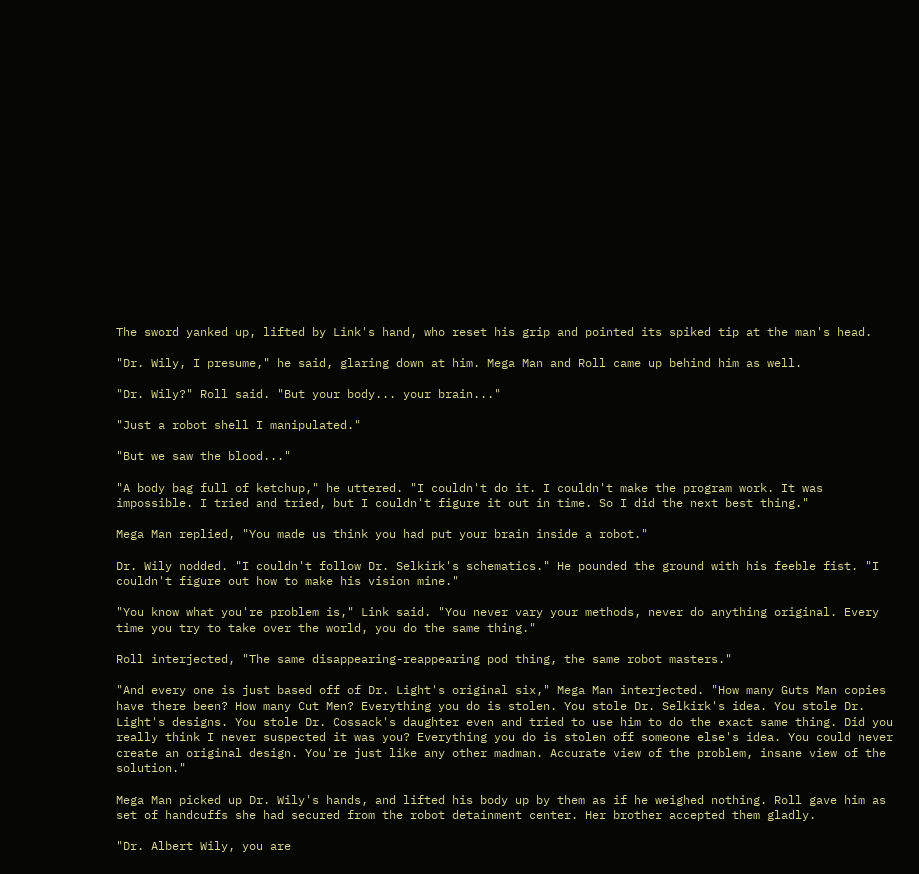The sword yanked up, lifted by Link's hand, who reset his grip and pointed its spiked tip at the man's head.

"Dr. Wily, I presume," he said, glaring down at him. Mega Man and Roll came up behind him as well.

"Dr. Wily?" Roll said. "But your body... your brain..."

"Just a robot shell I manipulated."

"But we saw the blood..."

"A body bag full of ketchup," he uttered. "I couldn't do it. I couldn't make the program work. It was impossible. I tried and tried, but I couldn't figure it out in time. So I did the next best thing."

Mega Man replied, "You made us think you had put your brain inside a robot."

Dr. Wily nodded. "I couldn't follow Dr. Selkirk's schematics." He pounded the ground with his feeble fist. "I couldn't figure out how to make his vision mine."

"You know what you're problem is," Link said. "You never vary your methods, never do anything original. Every time you try to take over the world, you do the same thing."

Roll interjected, "The same disappearing-reappearing pod thing, the same robot masters."

"And every one is just based off of Dr. Light's original six," Mega Man interjected. "How many Guts Man copies have there been? How many Cut Men? Everything you do is stolen. You stole Dr. Selkirk's idea. You stole Dr. Light's designs. You stole Dr. Cossack's daughter even and tried to use him to do the exact same thing. Did you really think I never suspected it was you? Everything you do is stolen off someone else's idea. You could never create an original design. You're just like any other madman. Accurate view of the problem, insane view of the solution."

Mega Man picked up Dr. Wily's hands, and lifted his body up by them as if he weighed nothing. Roll gave him as set of handcuffs she had secured from the robot detainment center. Her brother accepted them gladly.

"Dr. Albert Wily, you are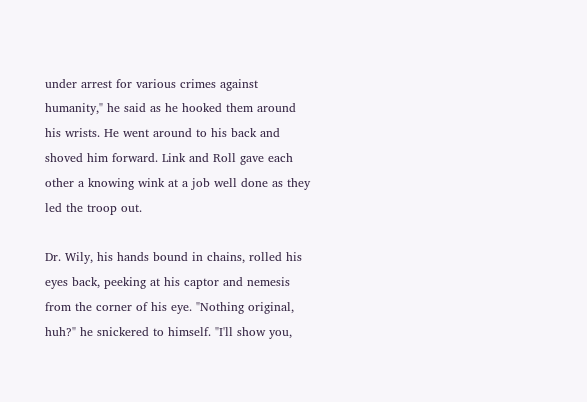under arrest for various crimes against humanity," he said as he hooked them around his wrists. He went around to his back and shoved him forward. Link and Roll gave each other a knowing wink at a job well done as they led the troop out.

Dr. Wily, his hands bound in chains, rolled his eyes back, peeking at his captor and nemesis from the corner of his eye. "Nothing original, huh?" he snickered to himself. "I'll show you,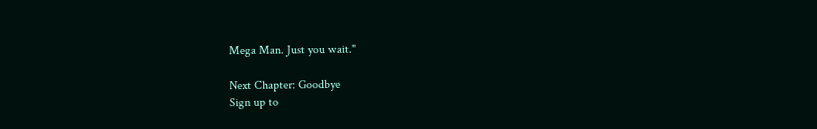Mega Man. Just you wait."

Next Chapter: Goodbye
Sign up to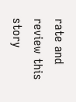rate and review this story